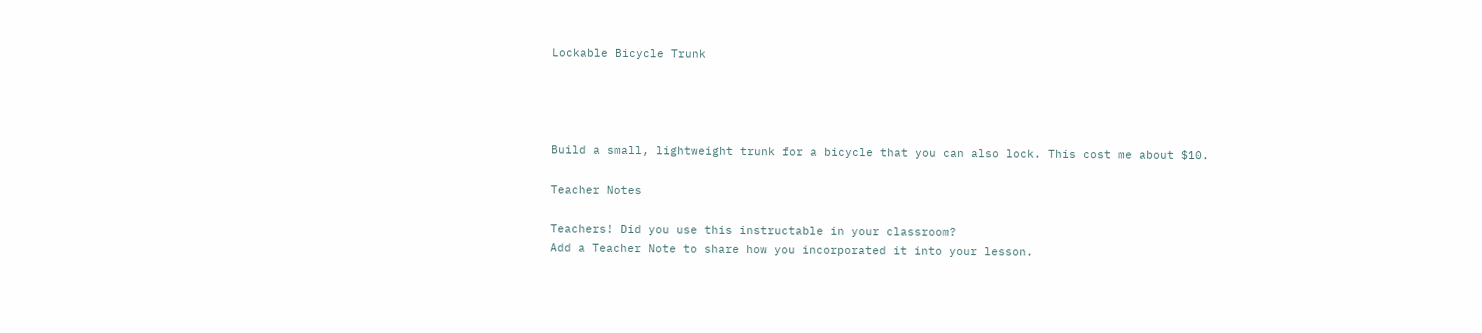Lockable Bicycle Trunk




Build a small, lightweight trunk for a bicycle that you can also lock. This cost me about $10.

Teacher Notes

Teachers! Did you use this instructable in your classroom?
Add a Teacher Note to share how you incorporated it into your lesson.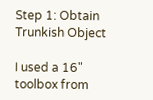Step 1: Obtain Trunkish Object

I used a 16" toolbox from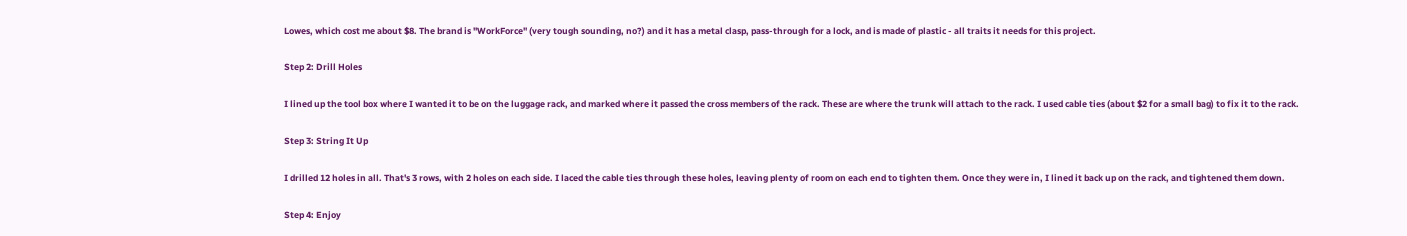Lowes, which cost me about $8. The brand is "WorkForce" (very tough sounding, no?) and it has a metal clasp, pass-through for a lock, and is made of plastic - all traits it needs for this project.

Step 2: Drill Holes

I lined up the tool box where I wanted it to be on the luggage rack, and marked where it passed the cross members of the rack. These are where the trunk will attach to the rack. I used cable ties (about $2 for a small bag) to fix it to the rack.

Step 3: String It Up

I drilled 12 holes in all. That's 3 rows, with 2 holes on each side. I laced the cable ties through these holes, leaving plenty of room on each end to tighten them. Once they were in, I lined it back up on the rack, and tightened them down.

Step 4: Enjoy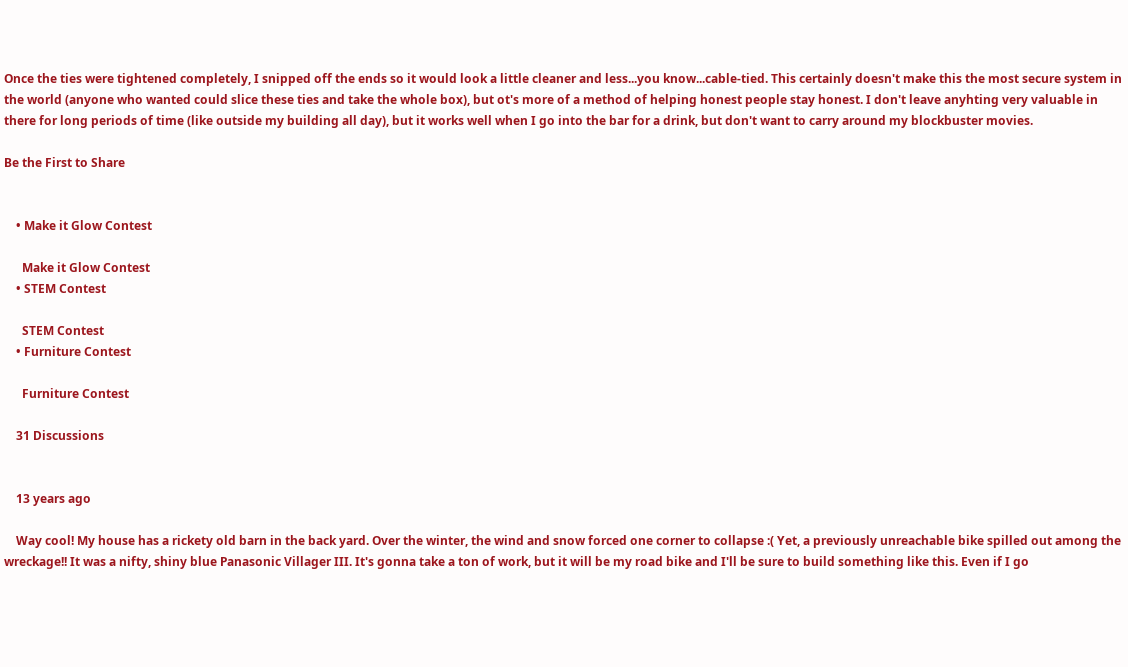Once the ties were tightened completely, I snipped off the ends so it would look a little cleaner and less...you know...cable-tied. This certainly doesn't make this the most secure system in the world (anyone who wanted could slice these ties and take the whole box), but ot's more of a method of helping honest people stay honest. I don't leave anyhting very valuable in there for long periods of time (like outside my building all day), but it works well when I go into the bar for a drink, but don't want to carry around my blockbuster movies.

Be the First to Share


    • Make it Glow Contest

      Make it Glow Contest
    • STEM Contest

      STEM Contest
    • Furniture Contest

      Furniture Contest

    31 Discussions


    13 years ago

    Way cool! My house has a rickety old barn in the back yard. Over the winter, the wind and snow forced one corner to collapse :( Yet, a previously unreachable bike spilled out among the wreckage!! It was a nifty, shiny blue Panasonic Villager III. It's gonna take a ton of work, but it will be my road bike and I'll be sure to build something like this. Even if I go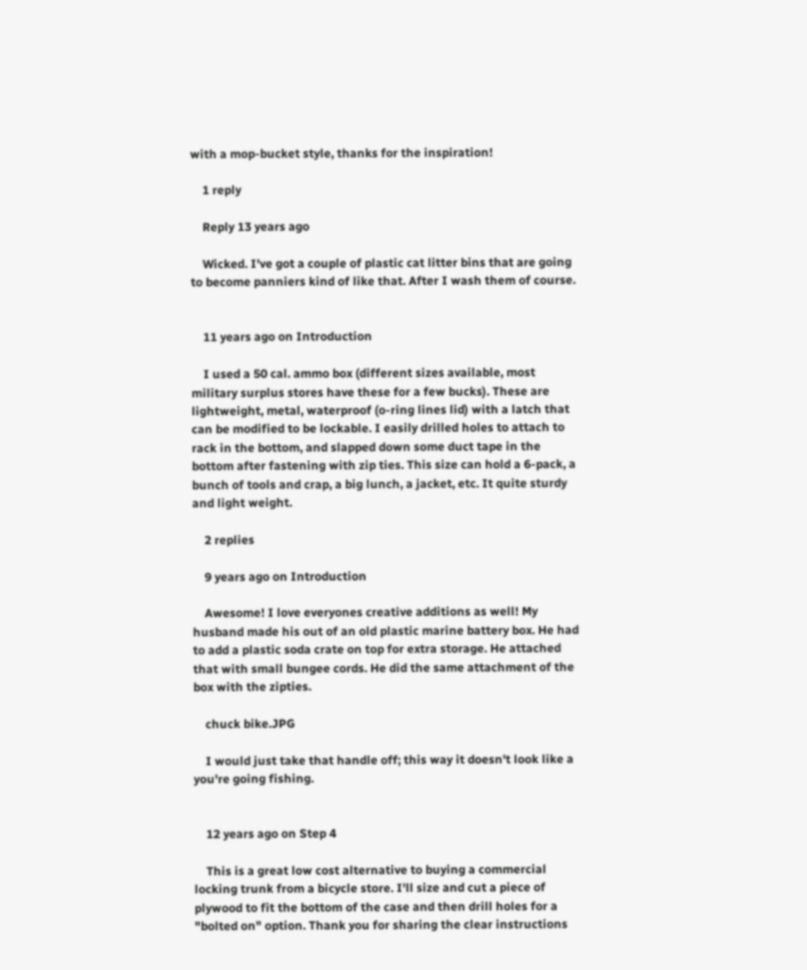with a mop-bucket style, thanks for the inspiration!

    1 reply

    Reply 13 years ago

    Wicked. I've got a couple of plastic cat litter bins that are going to become panniers kind of like that. After I wash them of course.


    11 years ago on Introduction

    I used a 50 cal. ammo box (different sizes available, most military surplus stores have these for a few bucks). These are lightweight, metal, waterproof (o-ring lines lid) with a latch that can be modified to be lockable. I easily drilled holes to attach to rack in the bottom, and slapped down some duct tape in the bottom after fastening with zip ties. This size can hold a 6-pack, a bunch of tools and crap, a big lunch, a jacket, etc. It quite sturdy and light weight.

    2 replies

    9 years ago on Introduction

    Awesome! I love everyones creative additions as well! My husband made his out of an old plastic marine battery box. He had to add a plastic soda crate on top for extra storage. He attached that with small bungee cords. He did the same attachment of the box with the zipties.

    chuck bike.JPG

    I would just take that handle off; this way it doesn't look like a you're going fishing.


    12 years ago on Step 4

    This is a great low cost alternative to buying a commercial locking trunk from a bicycle store. I'll size and cut a piece of plywood to fit the bottom of the case and then drill holes for a "bolted on" option. Thank you for sharing the clear instructions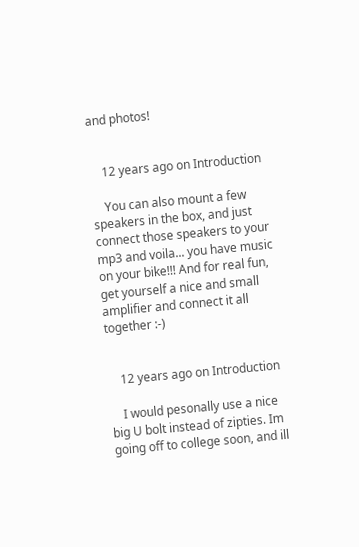and photos!


    12 years ago on Introduction

    You can also mount a few speakers in the box, and just connect those speakers to your mp3 and voila... you have music on your bike!!! And for real fun, get yourself a nice and small amplifier and connect it all together :-)


    12 years ago on Introduction

    I would pesonally use a nice big U bolt instead of zipties. Im going off to college soon, and ill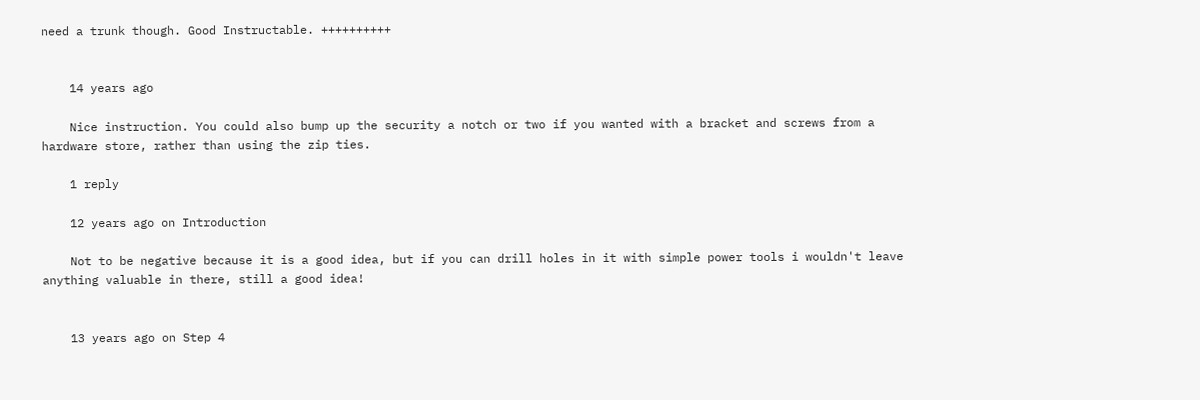need a trunk though. Good Instructable. ++++++++++


    14 years ago

    Nice instruction. You could also bump up the security a notch or two if you wanted with a bracket and screws from a hardware store, rather than using the zip ties.

    1 reply

    12 years ago on Introduction

    Not to be negative because it is a good idea, but if you can drill holes in it with simple power tools i wouldn't leave anything valuable in there, still a good idea!


    13 years ago on Step 4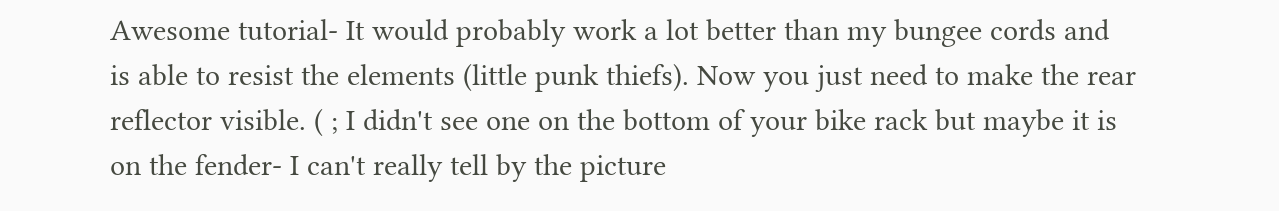Awesome tutorial- It would probably work a lot better than my bungee cords and is able to resist the elements (little punk thiefs). Now you just need to make the rear reflector visible. ( ; I didn't see one on the bottom of your bike rack but maybe it is on the fender- I can't really tell by the picture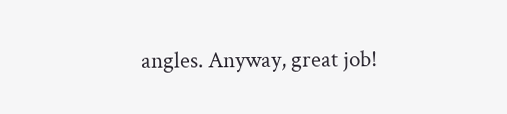angles. Anyway, great job!